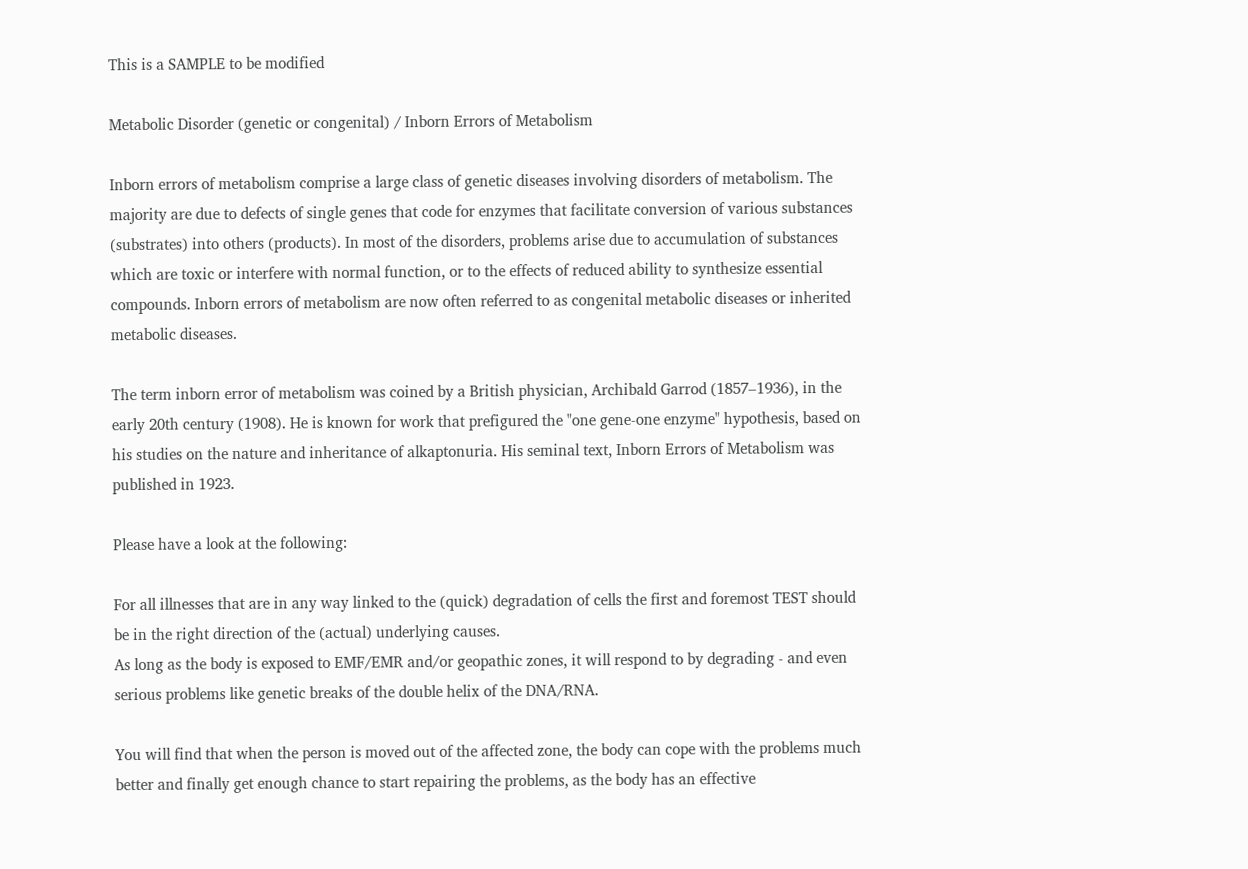This is a SAMPLE to be modified

Metabolic Disorder (genetic or congenital) / Inborn Errors of Metabolism

Inborn errors of metabolism comprise a large class of genetic diseases involving disorders of metabolism. The majority are due to defects of single genes that code for enzymes that facilitate conversion of various substances (substrates) into others (products). In most of the disorders, problems arise due to accumulation of substances which are toxic or interfere with normal function, or to the effects of reduced ability to synthesize essential compounds. Inborn errors of metabolism are now often referred to as congenital metabolic diseases or inherited metabolic diseases.

The term inborn error of metabolism was coined by a British physician, Archibald Garrod (1857–1936), in the early 20th century (1908). He is known for work that prefigured the "one gene-one enzyme" hypothesis, based on his studies on the nature and inheritance of alkaptonuria. His seminal text, Inborn Errors of Metabolism was published in 1923.

Please have a look at the following:

For all illnesses that are in any way linked to the (quick) degradation of cells the first and foremost TEST should be in the right direction of the (actual) underlying causes.
As long as the body is exposed to EMF/EMR and/or geopathic zones, it will respond to by degrading - and even serious problems like genetic breaks of the double helix of the DNA/RNA.

You will find that when the person is moved out of the affected zone, the body can cope with the problems much better and finally get enough chance to start repairing the problems, as the body has an effective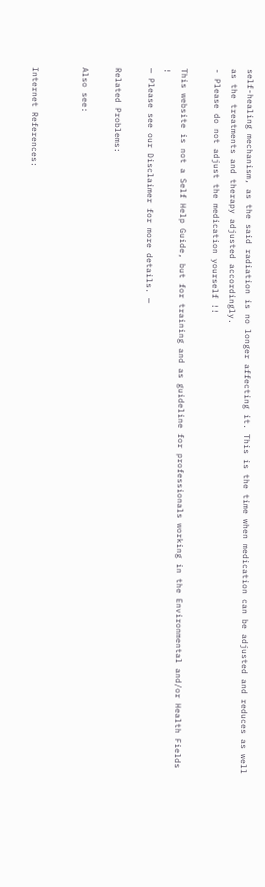self-healing mechanism, as the said radiation is no longer affecting it. This is the time when medication can be adjusted and reduces as well as the treatments and therapy adjusted accordingly.
- Please do not adjust the medication yourself !!

This website is not a Self Help Guide, but for training and as guideline for professionals working in the Environmental and/or Health Fields !
— Please see our Disclaimer for more details. —

Related Problems:

Also see:


Internet References: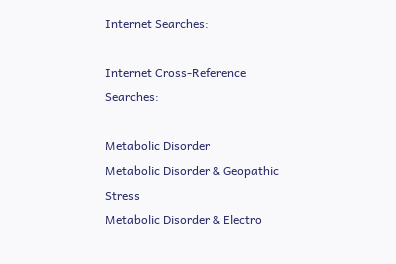Internet Searches:

Internet Cross-Reference Searches:

Metabolic Disorder
Metabolic Disorder & Geopathic Stress
Metabolic Disorder & Electro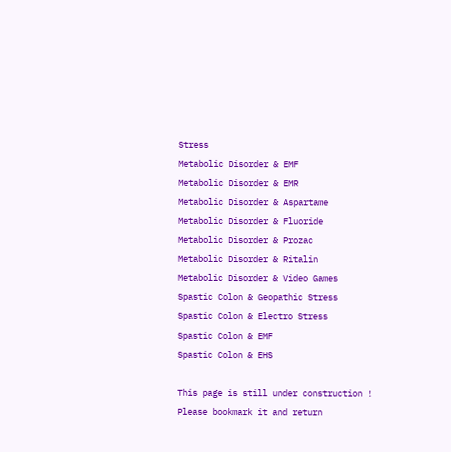Stress
Metabolic Disorder & EMF
Metabolic Disorder & EMR
Metabolic Disorder & Aspartame
Metabolic Disorder & Fluoride
Metabolic Disorder & Prozac
Metabolic Disorder & Ritalin
Metabolic Disorder & Video Games
Spastic Colon & Geopathic Stress
Spastic Colon & Electro Stress
Spastic Colon & EMF
Spastic Colon & EHS

This page is still under construction !
Please bookmark it and return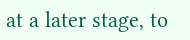at a later stage, to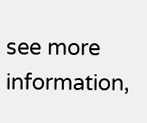see more information,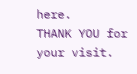here.
THANK YOU for your visit.